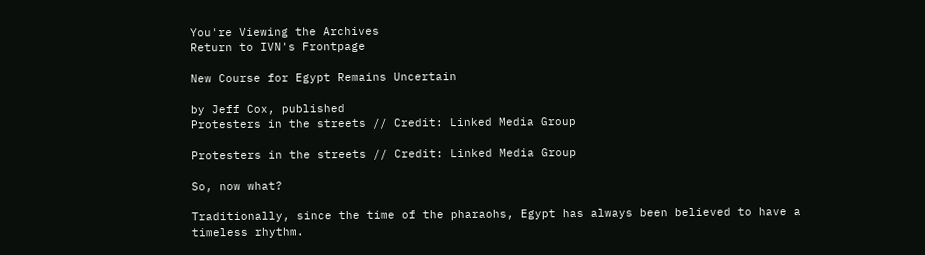You're Viewing the Archives
Return to IVN's Frontpage

New Course for Egypt Remains Uncertain

by Jeff Cox, published
Protesters in the streets // Credit: Linked Media Group

Protesters in the streets // Credit: Linked Media Group

So, now what?

Traditionally, since the time of the pharaohs, Egypt has always been believed to have a timeless rhythm.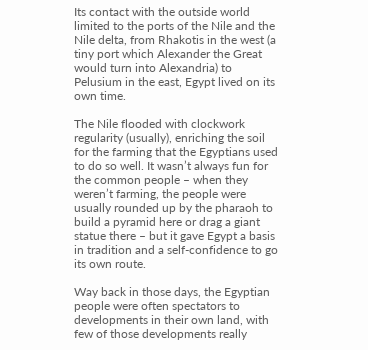Its contact with the outside world limited to the ports of the Nile and the Nile delta, from Rhakotis in the west (a tiny port which Alexander the Great would turn into Alexandria) to Pelusium in the east, Egypt lived on its own time.

The Nile flooded with clockwork regularity (usually), enriching the soil for the farming that the Egyptians used to do so well. It wasn’t always fun for the common people – when they weren’t farming, the people were usually rounded up by the pharaoh to build a pyramid here or drag a giant statue there – but it gave Egypt a basis in tradition and a self-confidence to go its own route.

Way back in those days, the Egyptian people were often spectators to developments in their own land, with few of those developments really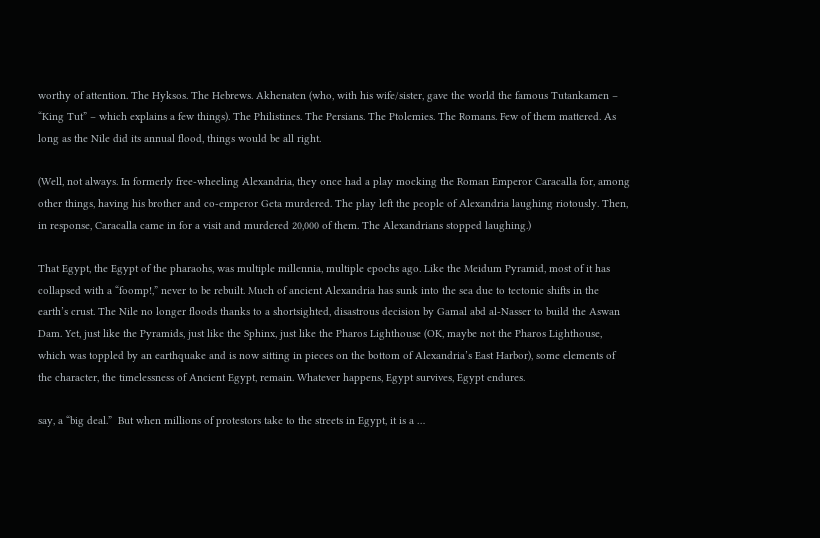worthy of attention. The Hyksos. The Hebrews. Akhenaten (who, with his wife/sister, gave the world the famous Tutankamen – “King Tut” – which explains a few things). The Philistines. The Persians. The Ptolemies. The Romans. Few of them mattered. As long as the Nile did its annual flood, things would be all right.

(Well, not always. In formerly free-wheeling Alexandria, they once had a play mocking the Roman Emperor Caracalla for, among other things, having his brother and co-emperor Geta murdered. The play left the people of Alexandria laughing riotously. Then, in response, Caracalla came in for a visit and murdered 20,000 of them. The Alexandrians stopped laughing.)

That Egypt, the Egypt of the pharaohs, was multiple millennia, multiple epochs ago. Like the Meidum Pyramid, most of it has collapsed with a “foomp!,” never to be rebuilt. Much of ancient Alexandria has sunk into the sea due to tectonic shifts in the earth’s crust. The Nile no longer floods thanks to a shortsighted, disastrous decision by Gamal abd al-Nasser to build the Aswan Dam. Yet, just like the Pyramids, just like the Sphinx, just like the Pharos Lighthouse (OK, maybe not the Pharos Lighthouse, which was toppled by an earthquake and is now sitting in pieces on the bottom of Alexandria’s East Harbor), some elements of the character, the timelessness of Ancient Egypt, remain. Whatever happens, Egypt survives, Egypt endures.

say, a “big deal.”  But when millions of protestors take to the streets in Egypt, it is a …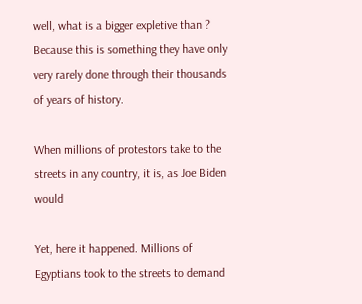well, what is a bigger expletive than ? Because this is something they have only very rarely done through their thousands of years of history.

When millions of protestors take to the streets in any country, it is, as Joe Biden would

Yet, here it happened. Millions of Egyptians took to the streets to demand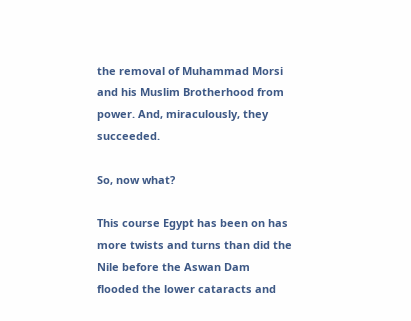the removal of Muhammad Morsi and his Muslim Brotherhood from power. And, miraculously, they succeeded.

So, now what?

This course Egypt has been on has more twists and turns than did the Nile before the Aswan Dam flooded the lower cataracts and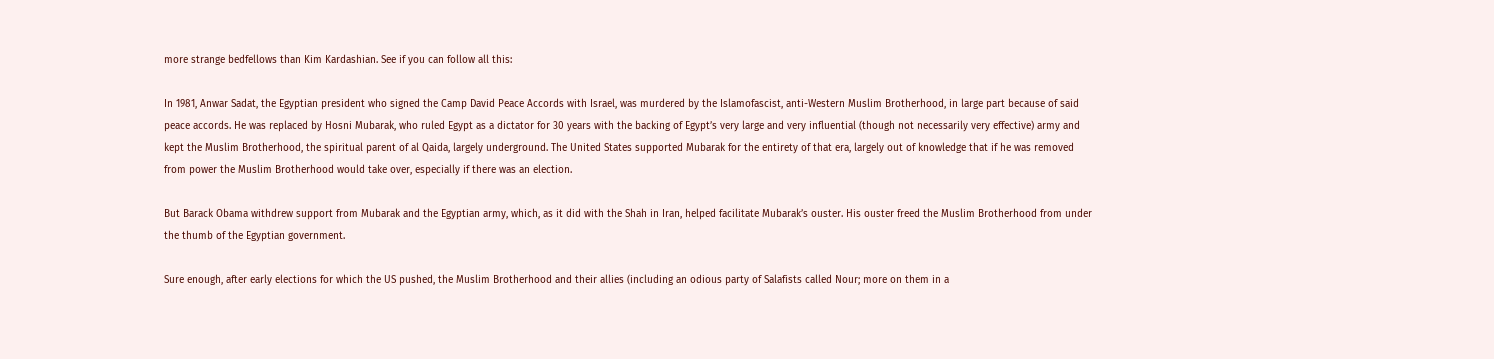more strange bedfellows than Kim Kardashian. See if you can follow all this:

In 1981, Anwar Sadat, the Egyptian president who signed the Camp David Peace Accords with Israel, was murdered by the Islamofascist, anti-Western Muslim Brotherhood, in large part because of said peace accords. He was replaced by Hosni Mubarak, who ruled Egypt as a dictator for 30 years with the backing of Egypt’s very large and very influential (though not necessarily very effective) army and kept the Muslim Brotherhood, the spiritual parent of al Qaida, largely underground. The United States supported Mubarak for the entirety of that era, largely out of knowledge that if he was removed from power the Muslim Brotherhood would take over, especially if there was an election.

But Barack Obama withdrew support from Mubarak and the Egyptian army, which, as it did with the Shah in Iran, helped facilitate Mubarak’s ouster. His ouster freed the Muslim Brotherhood from under the thumb of the Egyptian government.

Sure enough, after early elections for which the US pushed, the Muslim Brotherhood and their allies (including an odious party of Salafists called Nour; more on them in a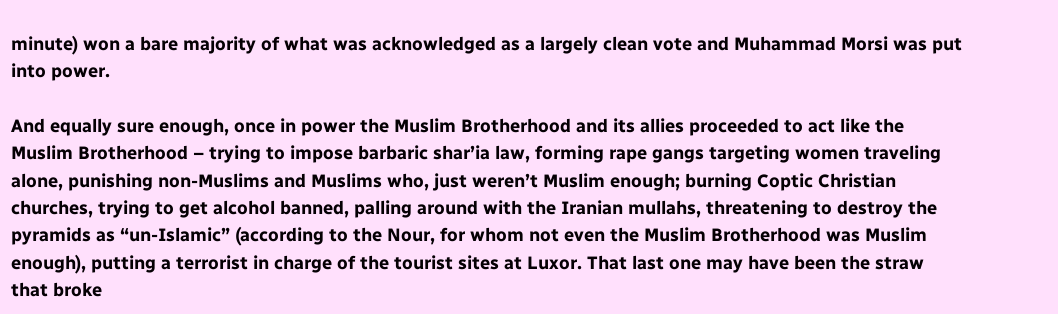minute) won a bare majority of what was acknowledged as a largely clean vote and Muhammad Morsi was put into power.

And equally sure enough, once in power the Muslim Brotherhood and its allies proceeded to act like the Muslim Brotherhood – trying to impose barbaric shar’ia law, forming rape gangs targeting women traveling alone, punishing non-Muslims and Muslims who, just weren’t Muslim enough; burning Coptic Christian churches, trying to get alcohol banned, palling around with the Iranian mullahs, threatening to destroy the pyramids as “un-Islamic” (according to the Nour, for whom not even the Muslim Brotherhood was Muslim enough), putting a terrorist in charge of the tourist sites at Luxor. That last one may have been the straw that broke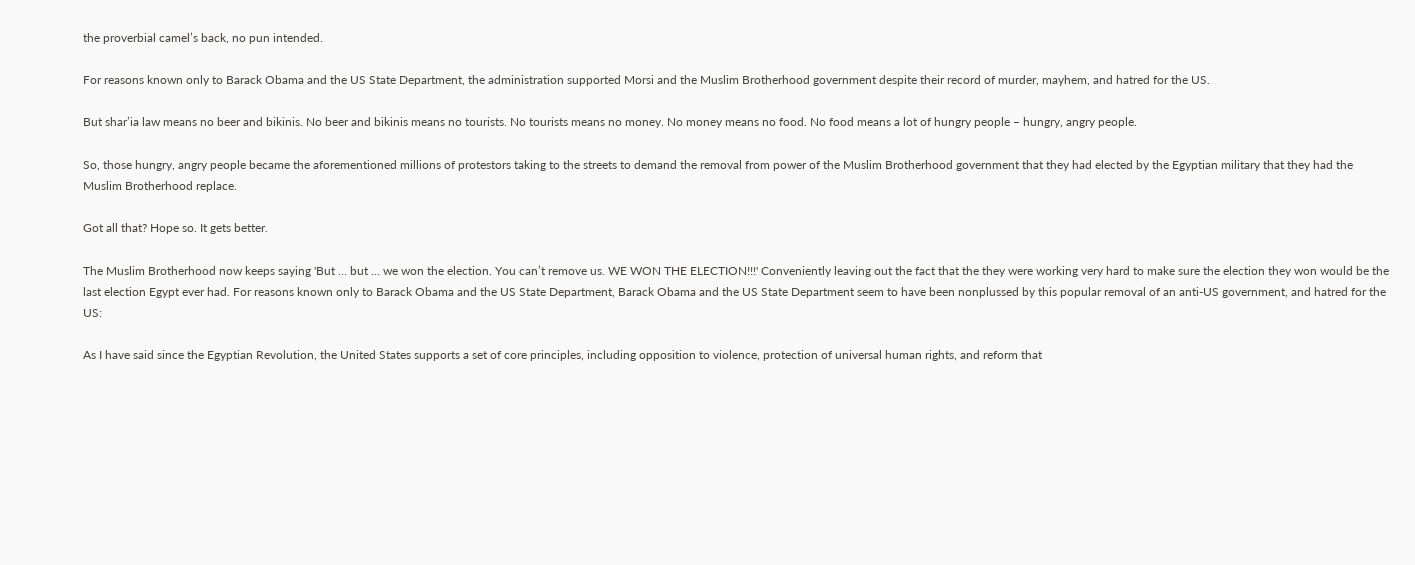the proverbial camel’s back, no pun intended.

For reasons known only to Barack Obama and the US State Department, the administration supported Morsi and the Muslim Brotherhood government despite their record of murder, mayhem, and hatred for the US.

But shar’ia law means no beer and bikinis. No beer and bikinis means no tourists. No tourists means no money. No money means no food. No food means a lot of hungry people – hungry, angry people.

So, those hungry, angry people became the aforementioned millions of protestors taking to the streets to demand the removal from power of the Muslim Brotherhood government that they had elected by the Egyptian military that they had the Muslim Brotherhood replace.

Got all that? Hope so. It gets better.

The Muslim Brotherhood now keeps saying 'But … but … we won the election. You can’t remove us. WE WON THE ELECTION!!!' Conveniently leaving out the fact that the they were working very hard to make sure the election they won would be the last election Egypt ever had. For reasons known only to Barack Obama and the US State Department, Barack Obama and the US State Department seem to have been nonplussed by this popular removal of an anti-US government, and hatred for the US:

As I have said since the Egyptian Revolution, the United States supports a set of core principles, including opposition to violence, protection of universal human rights, and reform that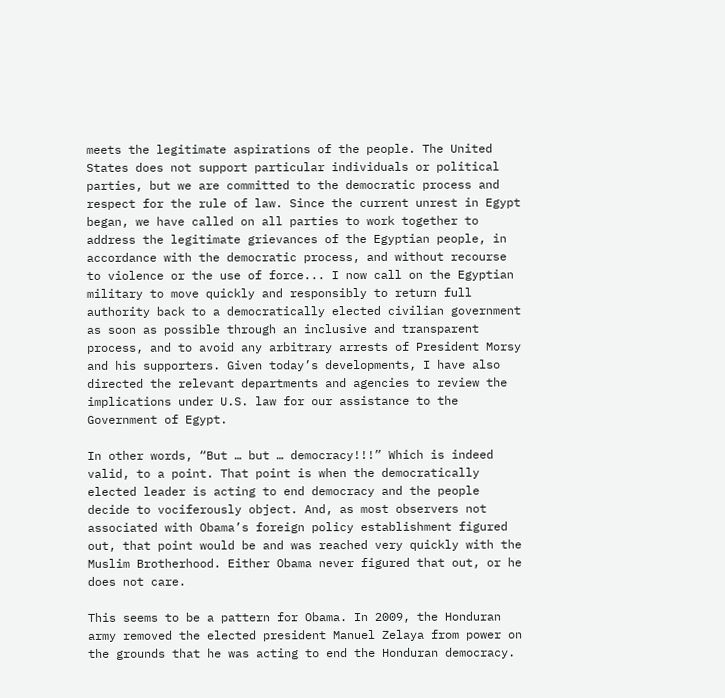meets the legitimate aspirations of the people. The United States does not support particular individuals or political parties, but we are committed to the democratic process and respect for the rule of law. Since the current unrest in Egypt began, we have called on all parties to work together to address the legitimate grievances of the Egyptian people, in accordance with the democratic process, and without recourse to violence or the use of force... I now call on the Egyptian military to move quickly and responsibly to return full authority back to a democratically elected civilian government as soon as possible through an inclusive and transparent process, and to avoid any arbitrary arrests of President Morsy and his supporters. Given today’s developments, I have also directed the relevant departments and agencies to review the implications under U.S. law for our assistance to the Government of Egypt.

In other words, “But … but … democracy!!!” Which is indeed valid, to a point. That point is when the democratically elected leader is acting to end democracy and the people decide to vociferously object. And, as most observers not associated with Obama’s foreign policy establishment figured out, that point would be and was reached very quickly with the Muslim Brotherhood. Either Obama never figured that out, or he does not care.

This seems to be a pattern for Obama. In 2009, the Honduran army removed the elected president Manuel Zelaya from power on the grounds that he was acting to end the Honduran democracy.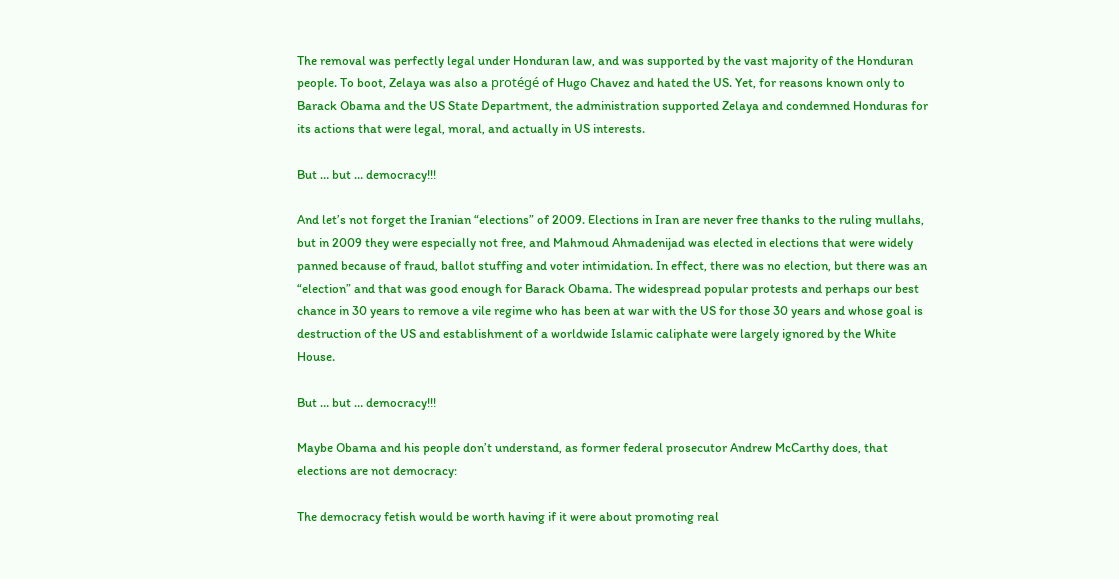The removal was perfectly legal under Honduran law, and was supported by the vast majority of the Honduran people. To boot, Zelaya was also a protégé of Hugo Chavez and hated the US. Yet, for reasons known only to Barack Obama and the US State Department, the administration supported Zelaya and condemned Honduras for its actions that were legal, moral, and actually in US interests.

But … but … democracy!!!

And let’s not forget the Iranian “elections” of 2009. Elections in Iran are never free thanks to the ruling mullahs, but in 2009 they were especially not free, and Mahmoud Ahmadenijad was elected in elections that were widely panned because of fraud, ballot stuffing and voter intimidation. In effect, there was no election, but there was an “election” and that was good enough for Barack Obama. The widespread popular protests and perhaps our best chance in 30 years to remove a vile regime who has been at war with the US for those 30 years and whose goal is destruction of the US and establishment of a worldwide Islamic caliphate were largely ignored by the White House.

But … but … democracy!!!

Maybe Obama and his people don’t understand, as former federal prosecutor Andrew McCarthy does, that elections are not democracy:

The democracy fetish would be worth having if it were about promoting real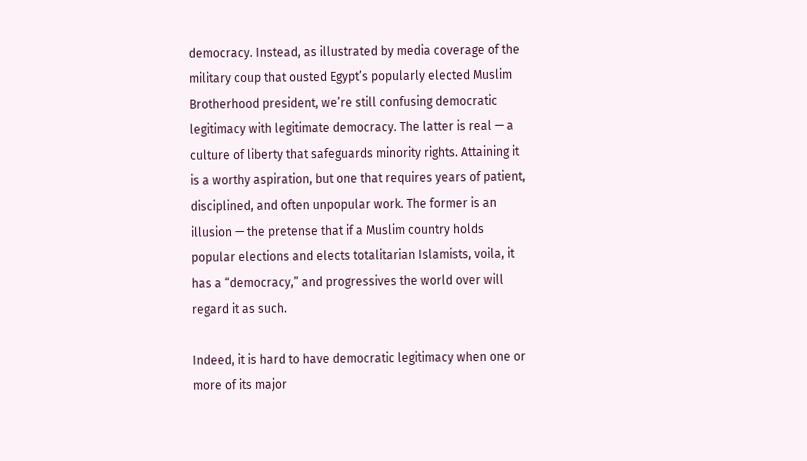democracy. Instead, as illustrated by media coverage of the military coup that ousted Egypt’s popularly elected Muslim Brotherhood president, we’re still confusing democratic legitimacy with legitimate democracy. The latter is real — a culture of liberty that safeguards minority rights. Attaining it is a worthy aspiration, but one that requires years of patient, disciplined, and often unpopular work. The former is an illusion — the pretense that if a Muslim country holds popular elections and elects totalitarian Islamists, voila, it has a “democracy,” and progressives the world over will regard it as such.

Indeed, it is hard to have democratic legitimacy when one or more of its major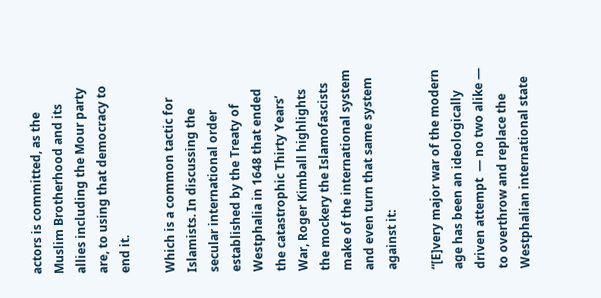actors is committed, as the Muslim Brotherhood and its allies including the Mour party are, to using that democracy to end it.

Which is a common tactic for Islamists. In discussing the secular international order established by the Treaty of Westphalia in 1648 that ended the catastrophic Thirty Years’ War, Roger Kimball highlights the mockery the Islamofascists make of the international system and even turn that same system against it:

“[E]very major war of the modern age has been an ideologically driven attempt  — no two alike — to overthrow and replace the Westphalian international state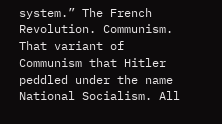system.” The French Revolution. Communism. That variant of Communism that Hitler peddled under the name National Socialism. All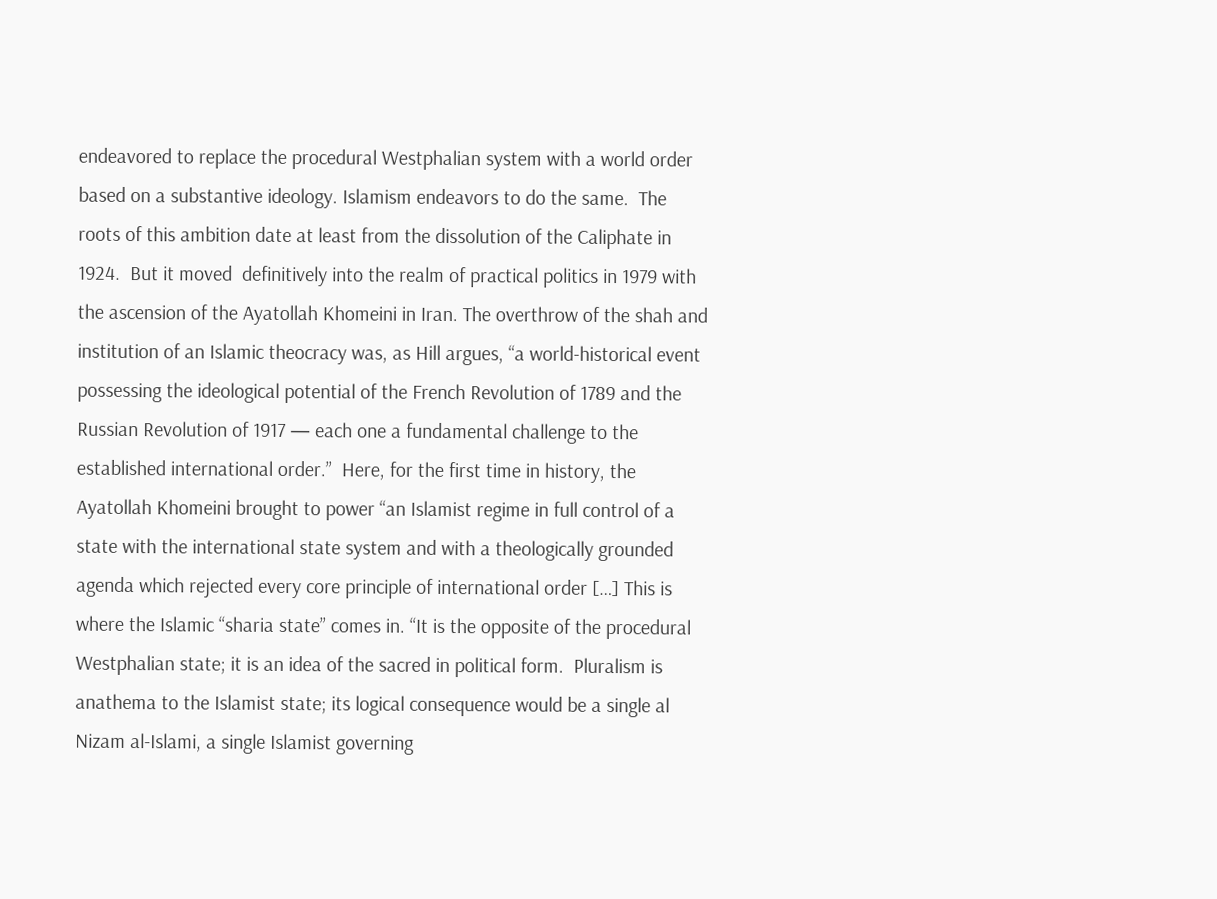endeavored to replace the procedural Westphalian system with a world order based on a substantive ideology. Islamism endeavors to do the same.  The roots of this ambition date at least from the dissolution of the Caliphate in 1924.  But it moved  definitively into the realm of practical politics in 1979 with the ascension of the Ayatollah Khomeini in Iran. The overthrow of the shah and institution of an Islamic theocracy was, as Hill argues, “a world-historical event possessing the ideological potential of the French Revolution of 1789 and the Russian Revolution of 1917 — each one a fundamental challenge to the established international order.”  Here, for the first time in history, the Ayatollah Khomeini brought to power “an Islamist regime in full control of a state with the international state system and with a theologically grounded agenda which rejected every core principle of international order […] This is where the Islamic “sharia state” comes in. “It is the opposite of the procedural Westphalian state; it is an idea of the sacred in political form.  Pluralism is anathema to the Islamist state; its logical consequence would be a single al Nizam al-Islami, a single Islamist governing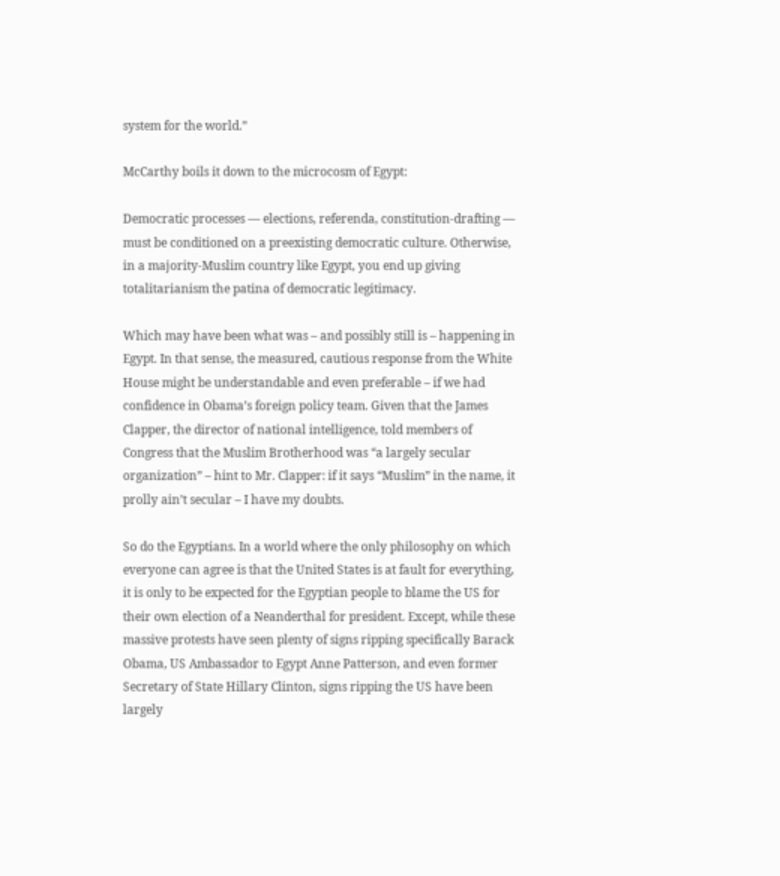system for the world.”

McCarthy boils it down to the microcosm of Egypt:

Democratic processes — elections, referenda, constitution-drafting — must be conditioned on a preexisting democratic culture. Otherwise, in a majority-Muslim country like Egypt, you end up giving totalitarianism the patina of democratic legitimacy.

Which may have been what was – and possibly still is – happening in Egypt. In that sense, the measured, cautious response from the White House might be understandable and even preferable – if we had confidence in Obama’s foreign policy team. Given that the James Clapper, the director of national intelligence, told members of Congress that the Muslim Brotherhood was “a largely secular organization” – hint to Mr. Clapper: if it says “Muslim” in the name, it prolly ain’t secular – I have my doubts.

So do the Egyptians. In a world where the only philosophy on which everyone can agree is that the United States is at fault for everything, it is only to be expected for the Egyptian people to blame the US for their own election of a Neanderthal for president. Except, while these massive protests have seen plenty of signs ripping specifically Barack Obama, US Ambassador to Egypt Anne Patterson, and even former Secretary of State Hillary Clinton, signs ripping the US have been largely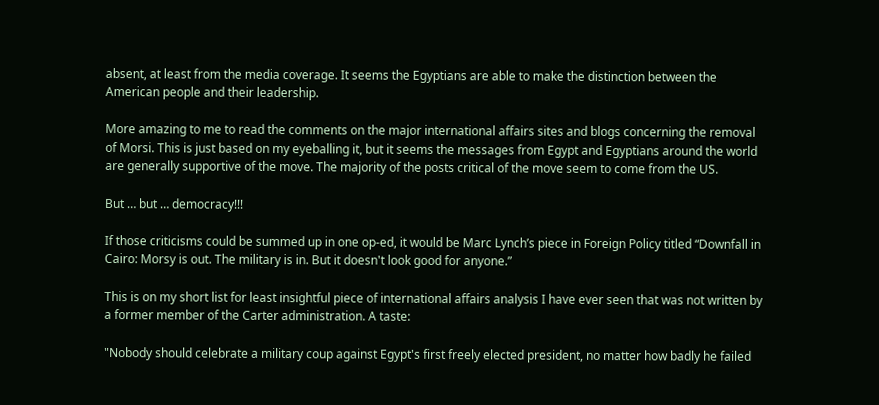absent, at least from the media coverage. It seems the Egyptians are able to make the distinction between the American people and their leadership.

More amazing to me to read the comments on the major international affairs sites and blogs concerning the removal of Morsi. This is just based on my eyeballing it, but it seems the messages from Egypt and Egyptians around the world are generally supportive of the move. The majority of the posts critical of the move seem to come from the US.

But … but … democracy!!!

If those criticisms could be summed up in one op-ed, it would be Marc Lynch’s piece in Foreign Policy titled “Downfall in Cairo: Morsy is out. The military is in. But it doesn't look good for anyone.”

This is on my short list for least insightful piece of international affairs analysis I have ever seen that was not written by a former member of the Carter administration. A taste:

"Nobody should celebrate a military coup against Egypt's first freely elected president, no matter how badly he failed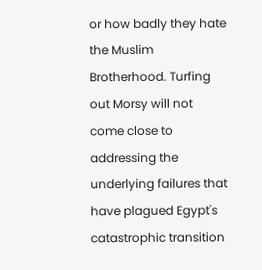or how badly they hate the Muslim Brotherhood. Turfing out Morsy will not come close to addressing the underlying failures that have plagued Egypt's catastrophic transition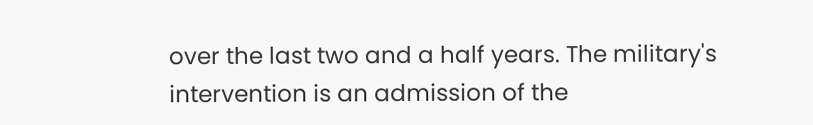over the last two and a half years. The military's intervention is an admission of the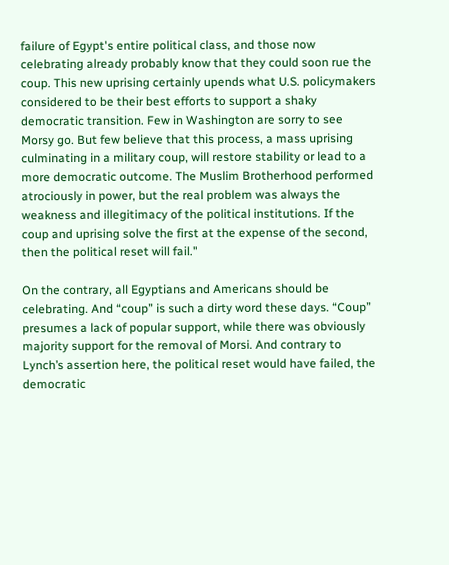failure of Egypt's entire political class, and those now celebrating already probably know that they could soon rue the coup. This new uprising certainly upends what U.S. policymakers considered to be their best efforts to support a shaky democratic transition. Few in Washington are sorry to see Morsy go. But few believe that this process, a mass uprising culminating in a military coup, will restore stability or lead to a more democratic outcome. The Muslim Brotherhood performed atrociously in power, but the real problem was always the weakness and illegitimacy of the political institutions. If the coup and uprising solve the first at the expense of the second, then the political reset will fail."

On the contrary, all Egyptians and Americans should be celebrating. And “coup” is such a dirty word these days. “Coup” presumes a lack of popular support, while there was obviously majority support for the removal of Morsi. And contrary to Lynch’s assertion here, the political reset would have failed, the democratic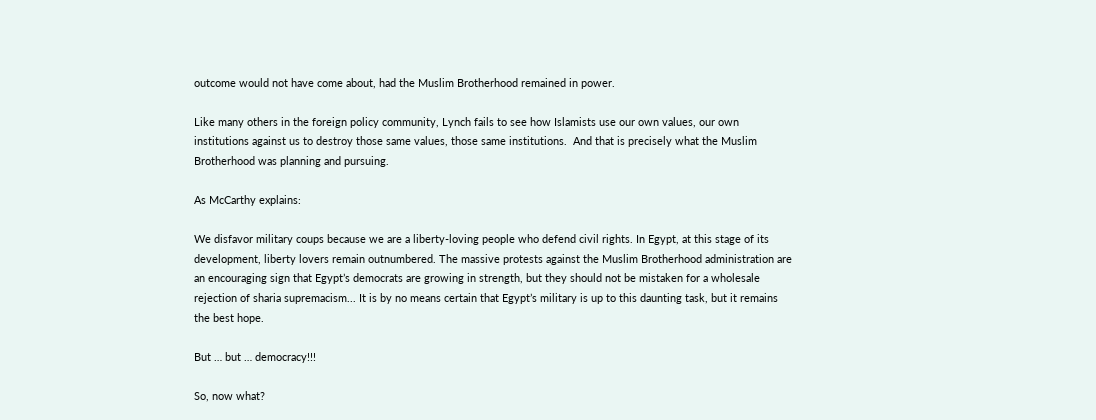outcome would not have come about, had the Muslim Brotherhood remained in power.

Like many others in the foreign policy community, Lynch fails to see how Islamists use our own values, our own institutions against us to destroy those same values, those same institutions.  And that is precisely what the Muslim Brotherhood was planning and pursuing.

As McCarthy explains:

We disfavor military coups because we are a liberty-loving people who defend civil rights. In Egypt, at this stage of its development, liberty lovers remain outnumbered. The massive protests against the Muslim Brotherhood administration are an encouraging sign that Egypt’s democrats are growing in strength, but they should not be mistaken for a wholesale rejection of sharia supremacism... It is by no means certain that Egypt’s military is up to this daunting task, but it remains the best hope.

But … but … democracy!!!

So, now what?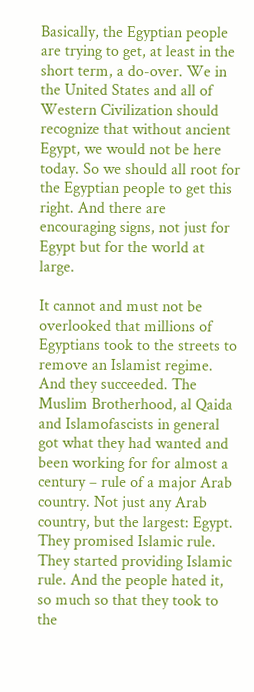Basically, the Egyptian people are trying to get, at least in the short term, a do-over. We in the United States and all of Western Civilization should recognize that without ancient Egypt, we would not be here today. So we should all root for the Egyptian people to get this right. And there are encouraging signs, not just for Egypt but for the world at large.

It cannot and must not be overlooked that millions of Egyptians took to the streets to remove an Islamist regime. And they succeeded. The Muslim Brotherhood, al Qaida and Islamofascists in general got what they had wanted and been working for for almost a century – rule of a major Arab country. Not just any Arab country, but the largest: Egypt. They promised Islamic rule. They started providing Islamic rule. And the people hated it, so much so that they took to the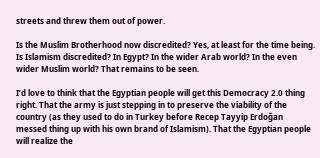streets and threw them out of power.

Is the Muslim Brotherhood now discredited? Yes, at least for the time being. Is Islamism discredited? In Egypt? In the wider Arab world? In the even wider Muslim world? That remains to be seen.

I’d love to think that the Egyptian people will get this Democracy 2.0 thing right. That the army is just stepping in to preserve the viability of the country (as they used to do in Turkey before Recep Tayyip Erdoğan messed thing up with his own brand of Islamism). That the Egyptian people will realize the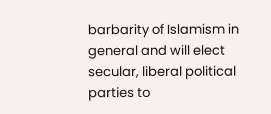barbarity of Islamism in general and will elect secular, liberal political parties to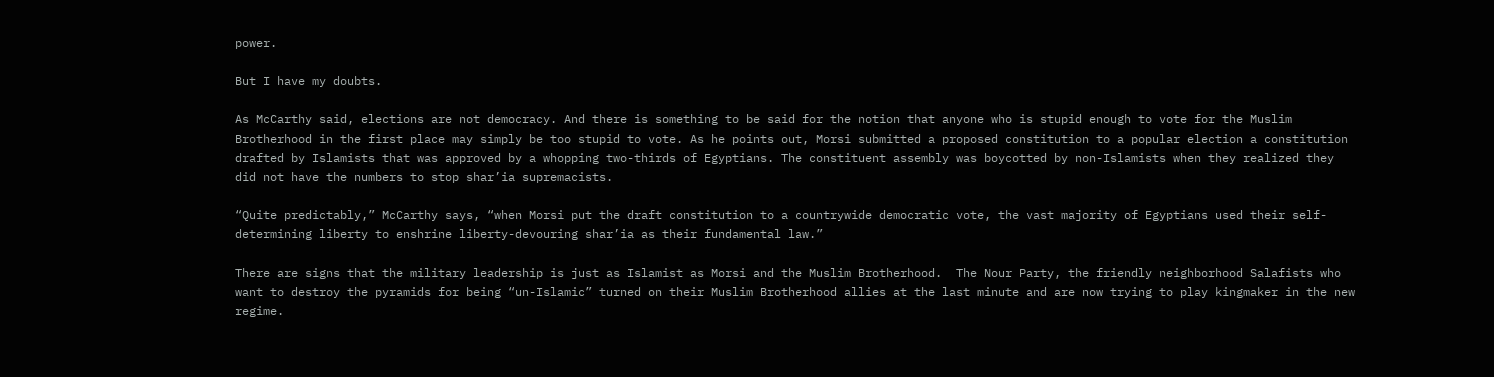power.

But I have my doubts.

As McCarthy said, elections are not democracy. And there is something to be said for the notion that anyone who is stupid enough to vote for the Muslim Brotherhood in the first place may simply be too stupid to vote. As he points out, Morsi submitted a proposed constitution to a popular election a constitution drafted by Islamists that was approved by a whopping two-thirds of Egyptians. The constituent assembly was boycotted by non-Islamists when they realized they did not have the numbers to stop shar’ia supremacists.

“Quite predictably,” McCarthy says, “when Morsi put the draft constitution to a countrywide democratic vote, the vast majority of Egyptians used their self-determining liberty to enshrine liberty-devouring shar’ia as their fundamental law.”

There are signs that the military leadership is just as Islamist as Morsi and the Muslim Brotherhood.  The Nour Party, the friendly neighborhood Salafists who want to destroy the pyramids for being “un-Islamic” turned on their Muslim Brotherhood allies at the last minute and are now trying to play kingmaker in the new regime.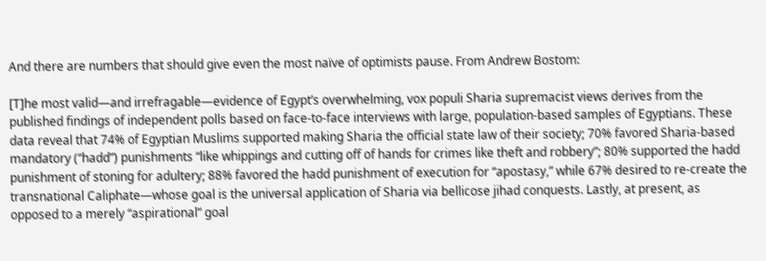And there are numbers that should give even the most naïve of optimists pause. From Andrew Bostom:

[T]he most valid—and irrefragable—evidence of Egypt’s overwhelming, vox populi Sharia supremacist views derives from the published findings of independent polls based on face-to-face interviews with large, population-based samples of Egyptians. These data reveal that 74% of Egyptian Muslims supported making Sharia the official state law of their society; 70% favored Sharia-based mandatory (“hadd”) punishments “like whippings and cutting off of hands for crimes like theft and robbery”; 80% supported the hadd punishment of stoning for adultery; 88% favored the hadd punishment of execution for “apostasy,” while 67% desired to re-create the transnational Caliphate—whose goal is the universal application of Sharia via bellicose jihad conquests. Lastly, at present, as opposed to a merely “aspirational” goal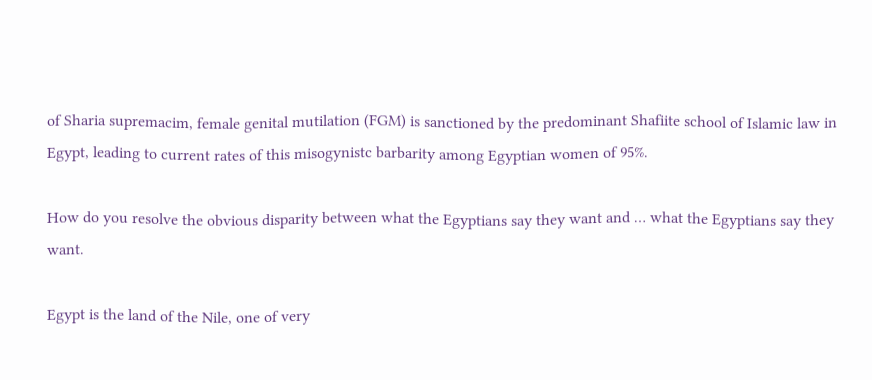of Sharia supremacim, female genital mutilation (FGM) is sanctioned by the predominant Shafiite school of Islamic law in Egypt, leading to current rates of this misogynistc barbarity among Egyptian women of 95%.

How do you resolve the obvious disparity between what the Egyptians say they want and … what the Egyptians say they want.

Egypt is the land of the Nile, one of very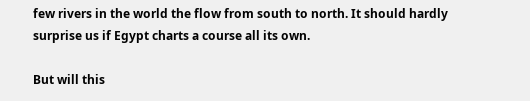few rivers in the world the flow from south to north. It should hardly surprise us if Egypt charts a course all its own.

But will this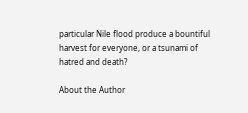particular Nile flood produce a bountiful harvest for everyone, or a tsunami of hatred and death?

About the Author